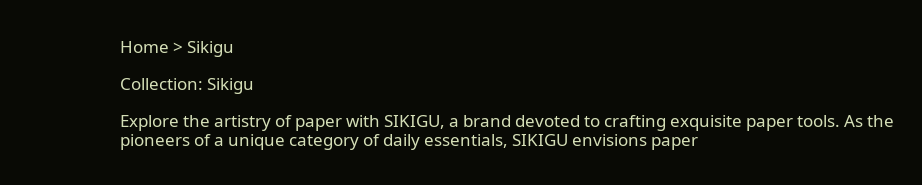Home > Sikigu

Collection: Sikigu

Explore the artistry of paper with SIKIGU, a brand devoted to crafting exquisite paper tools. As the pioneers of a unique category of daily essentials, SIKIGU envisions paper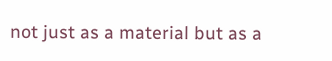not just as a material but as a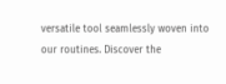versatile tool seamlessly woven into our routines. Discover the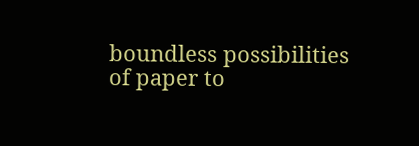boundless possibilities of paper to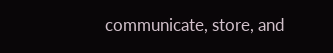communicate, store, and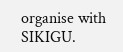organise with SIKIGU.